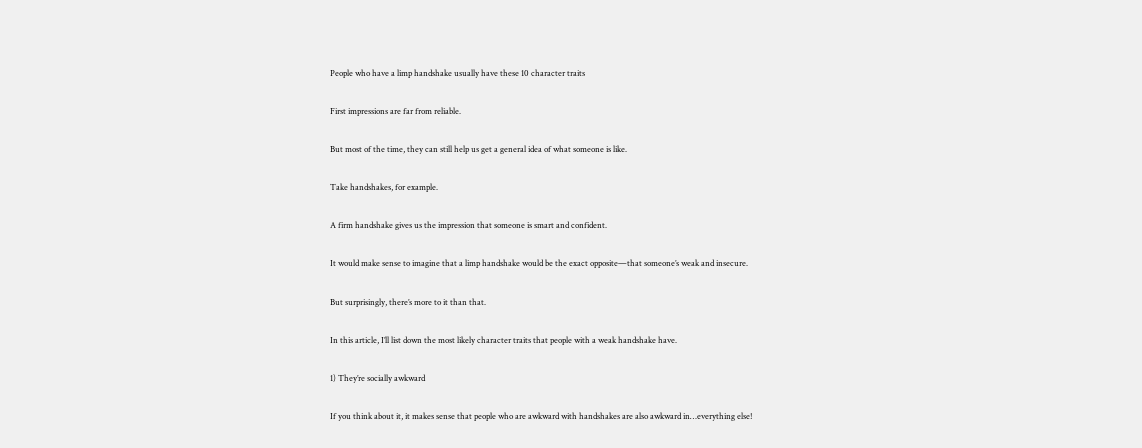People who have a limp handshake usually have these 10 character traits

First impressions are far from reliable.

But most of the time, they can still help us get a general idea of what someone is like.

Take handshakes, for example.

A firm handshake gives us the impression that someone is smart and confident.

It would make sense to imagine that a limp handshake would be the exact opposite—that someone’s weak and insecure.

But surprisingly, there’s more to it than that.

In this article, I’ll list down the most likely character traits that people with a weak handshake have.

1) They’re socially awkward

If you think about it, it makes sense that people who are awkward with handshakes are also awkward in…everything else!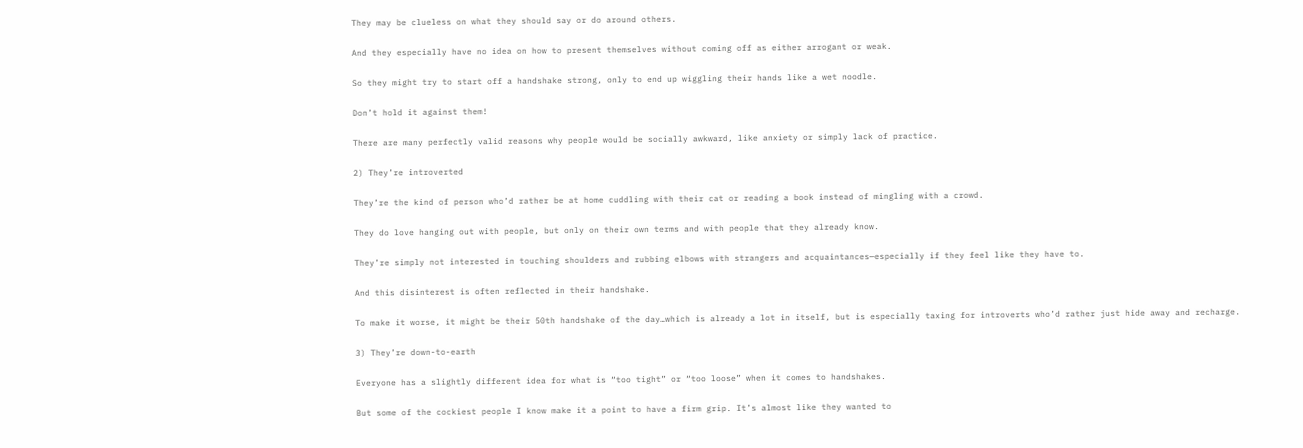They may be clueless on what they should say or do around others.

And they especially have no idea on how to present themselves without coming off as either arrogant or weak.

So they might try to start off a handshake strong, only to end up wiggling their hands like a wet noodle.

Don’t hold it against them!

There are many perfectly valid reasons why people would be socially awkward, like anxiety or simply lack of practice.

2) They’re introverted

They’re the kind of person who’d rather be at home cuddling with their cat or reading a book instead of mingling with a crowd.

They do love hanging out with people, but only on their own terms and with people that they already know.

They’re simply not interested in touching shoulders and rubbing elbows with strangers and acquaintances—especially if they feel like they have to.

And this disinterest is often reflected in their handshake.

To make it worse, it might be their 50th handshake of the day…which is already a lot in itself, but is especially taxing for introverts who’d rather just hide away and recharge.

3) They’re down-to-earth

Everyone has a slightly different idea for what is “too tight” or “too loose” when it comes to handshakes.

But some of the cockiest people I know make it a point to have a firm grip. It’s almost like they wanted to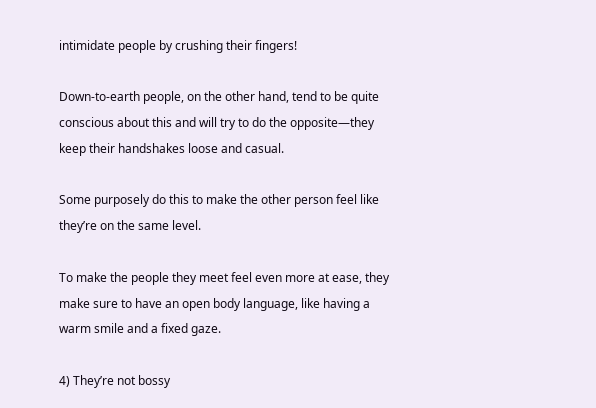intimidate people by crushing their fingers!

Down-to-earth people, on the other hand, tend to be quite conscious about this and will try to do the opposite—they keep their handshakes loose and casual.

Some purposely do this to make the other person feel like they’re on the same level.

To make the people they meet feel even more at ease, they make sure to have an open body language, like having a warm smile and a fixed gaze.

4) They’re not bossy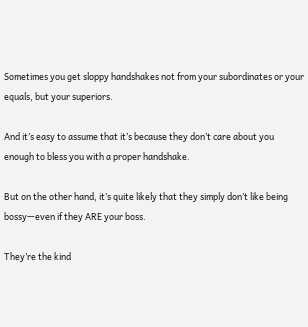Sometimes you get sloppy handshakes not from your subordinates or your equals, but your superiors.

And it’s easy to assume that it’s because they don’t care about you enough to bless you with a proper handshake.

But on the other hand, it’s quite likely that they simply don’t like being bossy—even if they ARE your boss.

They’re the kind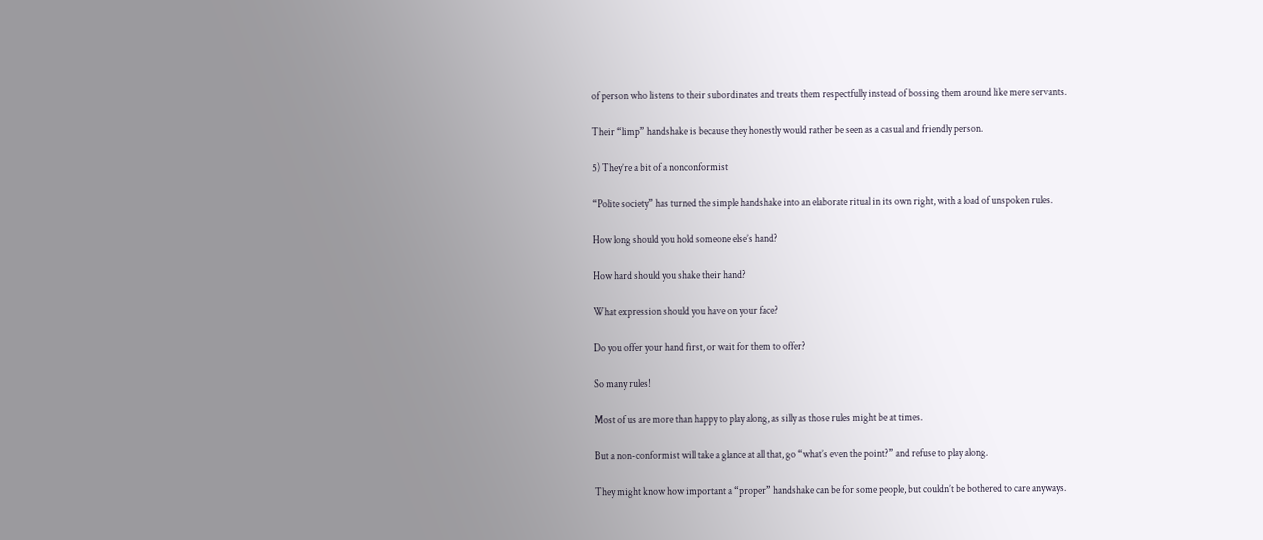of person who listens to their subordinates and treats them respectfully instead of bossing them around like mere servants.

Their “limp” handshake is because they honestly would rather be seen as a casual and friendly person.

5) They’re a bit of a nonconformist

“Polite society” has turned the simple handshake into an elaborate ritual in its own right, with a load of unspoken rules.

How long should you hold someone else’s hand?

How hard should you shake their hand?

What expression should you have on your face?

Do you offer your hand first, or wait for them to offer?

So many rules!

Most of us are more than happy to play along, as silly as those rules might be at times.

But a non-conformist will take a glance at all that, go “what’s even the point?” and refuse to play along.

They might know how important a “proper” handshake can be for some people, but couldn’t be bothered to care anyways.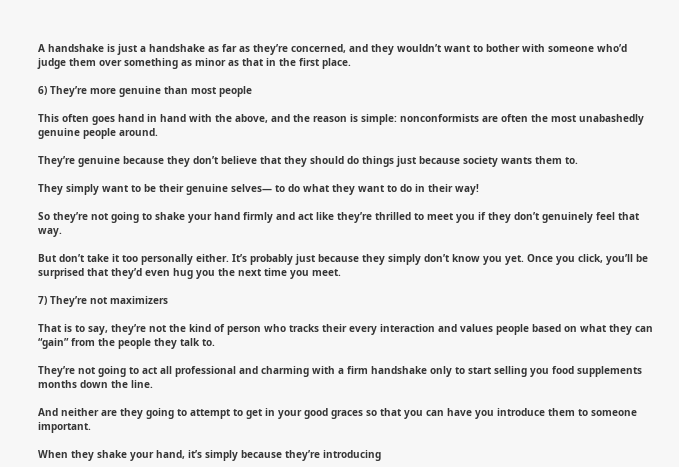A handshake is just a handshake as far as they’re concerned, and they wouldn’t want to bother with someone who’d judge them over something as minor as that in the first place.

6) They’re more genuine than most people

This often goes hand in hand with the above, and the reason is simple: nonconformists are often the most unabashedly genuine people around.

They’re genuine because they don’t believe that they should do things just because society wants them to.

They simply want to be their genuine selves— to do what they want to do in their way!

So they’re not going to shake your hand firmly and act like they’re thrilled to meet you if they don’t genuinely feel that way.

But don’t take it too personally either. It’s probably just because they simply don’t know you yet. Once you click, you’ll be surprised that they’d even hug you the next time you meet.

7) They’re not maximizers

That is to say, they’re not the kind of person who tracks their every interaction and values people based on what they can “gain” from the people they talk to.

They’re not going to act all professional and charming with a firm handshake only to start selling you food supplements months down the line.

And neither are they going to attempt to get in your good graces so that you can have you introduce them to someone important.

When they shake your hand, it’s simply because they’re introducing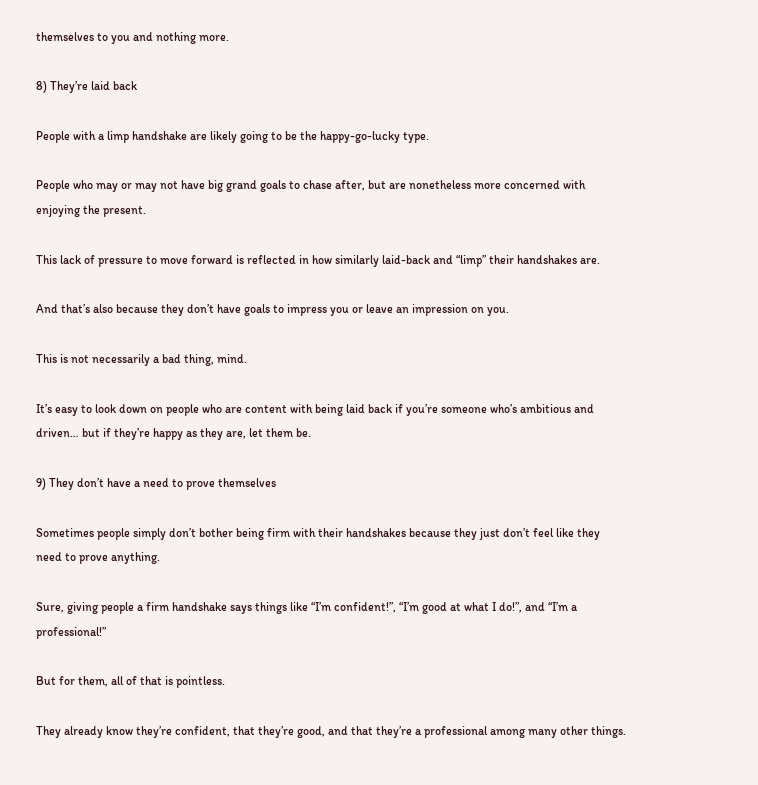themselves to you and nothing more.

8) They’re laid back

People with a limp handshake are likely going to be the happy-go-lucky type.

People who may or may not have big grand goals to chase after, but are nonetheless more concerned with enjoying the present.

This lack of pressure to move forward is reflected in how similarly laid-back and “limp” their handshakes are.

And that’s also because they don’t have goals to impress you or leave an impression on you.

This is not necessarily a bad thing, mind.

It’s easy to look down on people who are content with being laid back if you’re someone who’s ambitious and driven… but if they’re happy as they are, let them be.

9) They don’t have a need to prove themselves

Sometimes people simply don’t bother being firm with their handshakes because they just don’t feel like they need to prove anything.

Sure, giving people a firm handshake says things like “I’m confident!”, “I’m good at what I do!”, and “I’m a professional!”

But for them, all of that is pointless.

They already know they’re confident, that they’re good, and that they’re a professional among many other things.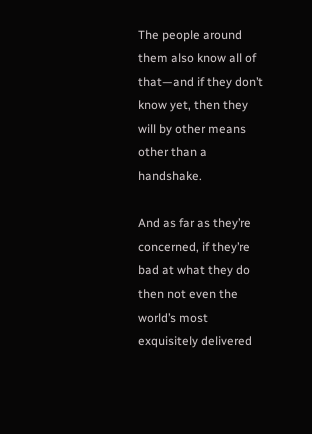The people around them also know all of that—and if they don’t know yet, then they will by other means other than a handshake.

And as far as they’re concerned, if they’re bad at what they do then not even the world’s most exquisitely delivered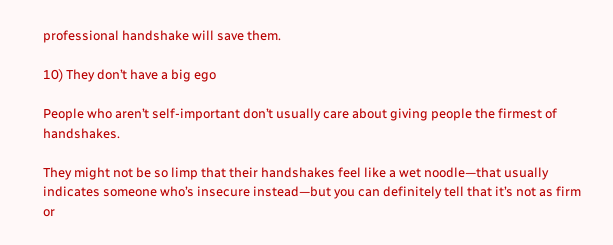professional handshake will save them.

10) They don’t have a big ego

People who aren’t self-important don’t usually care about giving people the firmest of handshakes.

They might not be so limp that their handshakes feel like a wet noodle—that usually indicates someone who’s insecure instead—but you can definitely tell that it’s not as firm or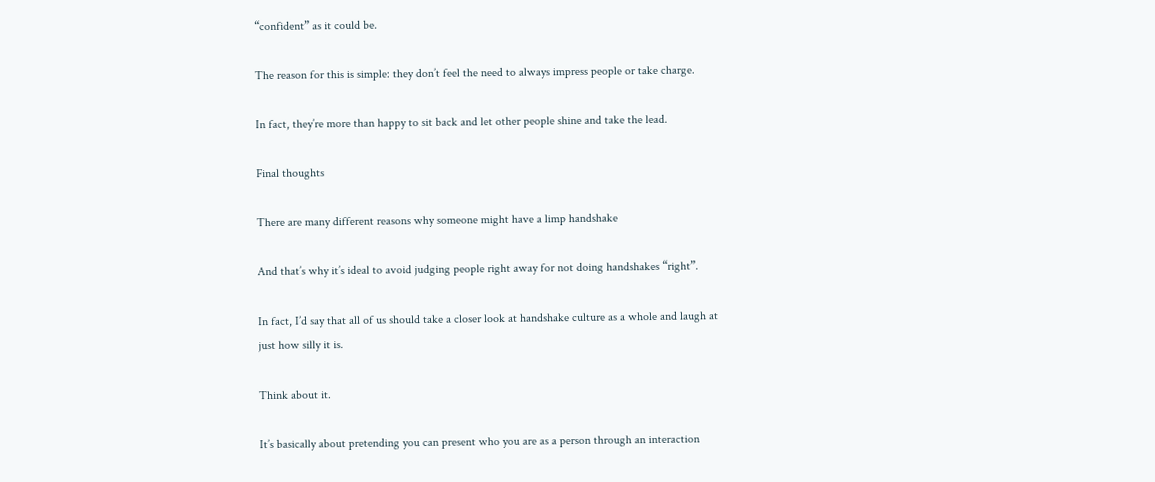“confident” as it could be.

The reason for this is simple: they don’t feel the need to always impress people or take charge.

In fact, they’re more than happy to sit back and let other people shine and take the lead.

Final thoughts

There are many different reasons why someone might have a limp handshake

And that’s why it’s ideal to avoid judging people right away for not doing handshakes “right”.

In fact, I’d say that all of us should take a closer look at handshake culture as a whole and laugh at just how silly it is.

Think about it.

It’s basically about pretending you can present who you are as a person through an interaction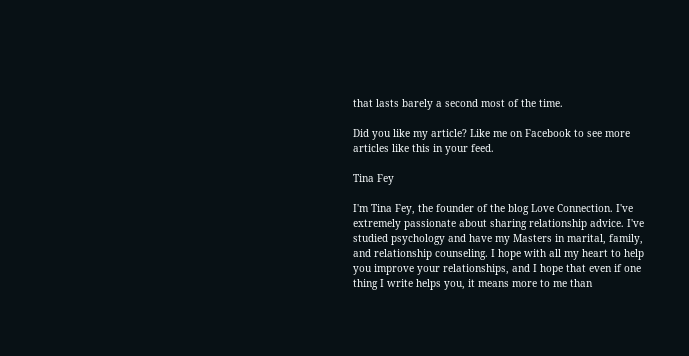that lasts barely a second most of the time.

Did you like my article? Like me on Facebook to see more articles like this in your feed.

Tina Fey

I'm Tina Fey, the founder of the blog Love Connection. I've extremely passionate about sharing relationship advice. I've studied psychology and have my Masters in marital, family, and relationship counseling. I hope with all my heart to help you improve your relationships, and I hope that even if one thing I write helps you, it means more to me than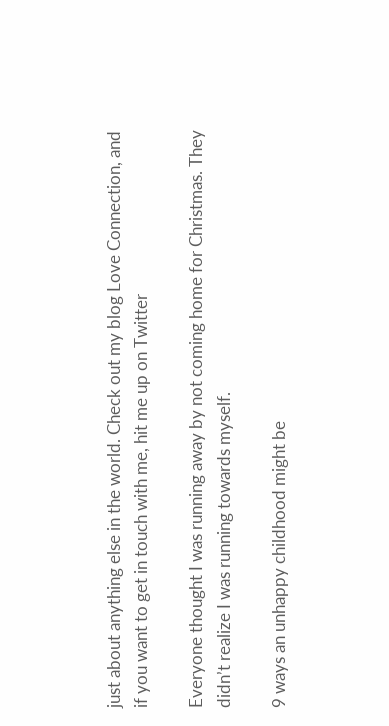just about anything else in the world. Check out my blog Love Connection, and if you want to get in touch with me, hit me up on Twitter

Everyone thought I was running away by not coming home for Christmas. They didn’t realize I was running towards myself.

9 ways an unhappy childhood might be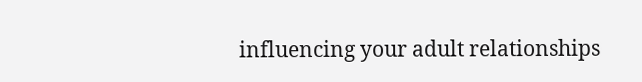influencing your adult relationships